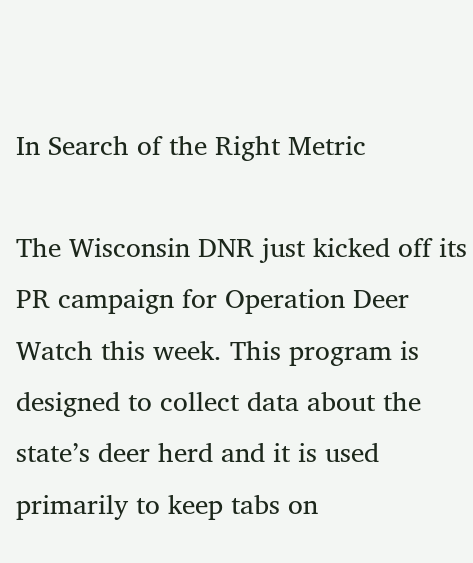In Search of the Right Metric

The Wisconsin DNR just kicked off its PR campaign for Operation Deer Watch this week. This program is designed to collect data about the state’s deer herd and it is used primarily to keep tabs on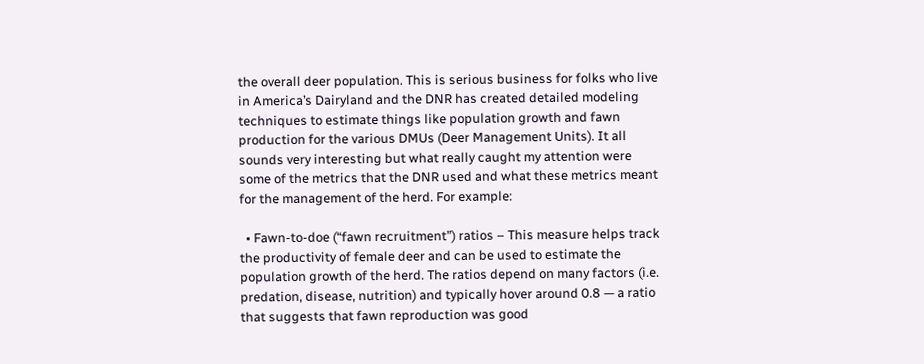the overall deer population. This is serious business for folks who live in America’s Dairyland and the DNR has created detailed modeling techniques to estimate things like population growth and fawn production for the various DMUs (Deer Management Units). It all sounds very interesting but what really caught my attention were some of the metrics that the DNR used and what these metrics meant for the management of the herd. For example:

  • Fawn-to-doe (“fawn recruitment”) ratios – This measure helps track the productivity of female deer and can be used to estimate the population growth of the herd. The ratios depend on many factors (i.e. predation, disease, nutrition) and typically hover around 0.8 — a ratio that suggests that fawn reproduction was good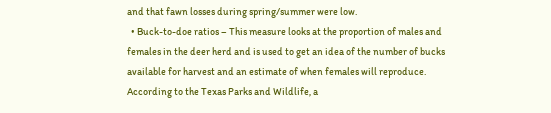and that fawn losses during spring/summer were low.
  • Buck-to-doe ratios – This measure looks at the proportion of males and females in the deer herd and is used to get an idea of the number of bucks available for harvest and an estimate of when females will reproduce. According to the Texas Parks and Wildlife, a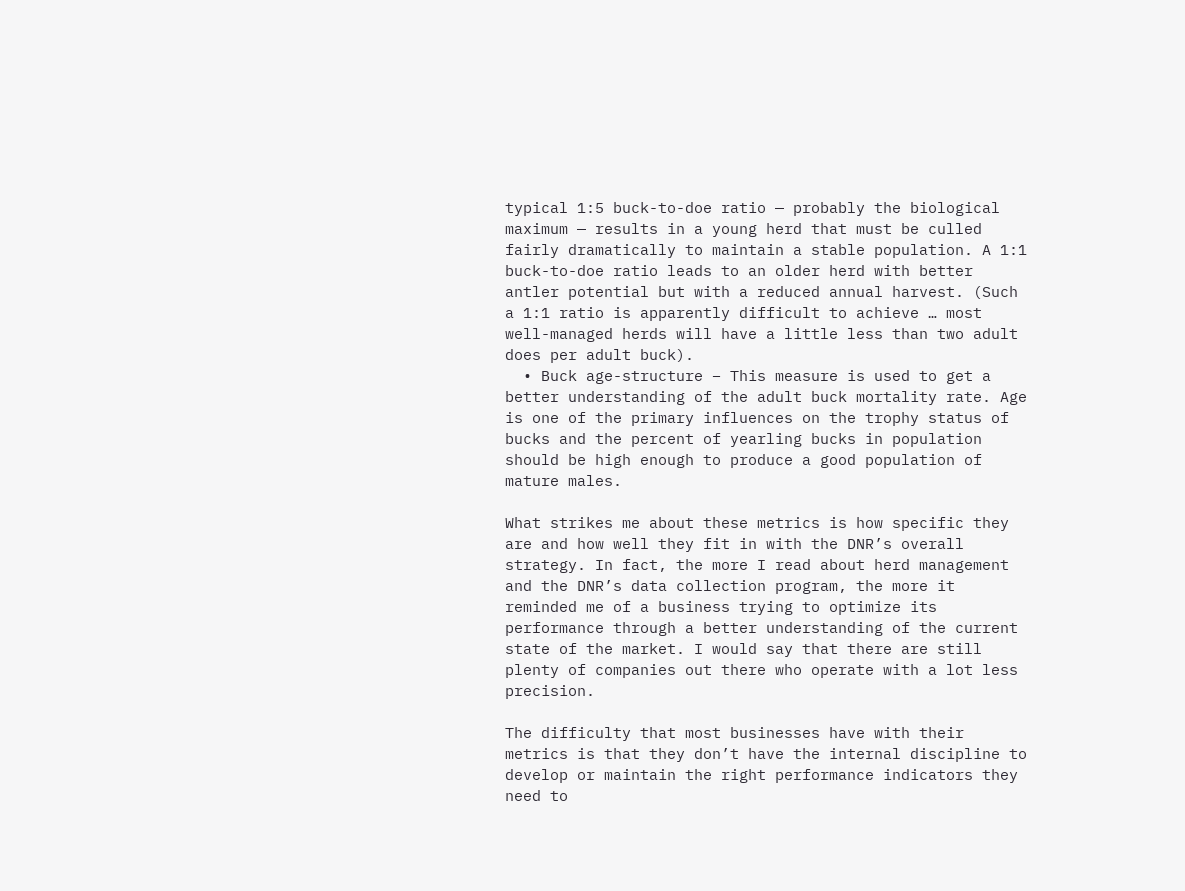typical 1:5 buck-to-doe ratio — probably the biological maximum — results in a young herd that must be culled fairly dramatically to maintain a stable population. A 1:1 buck-to-doe ratio leads to an older herd with better antler potential but with a reduced annual harvest. (Such a 1:1 ratio is apparently difficult to achieve … most well-managed herds will have a little less than two adult does per adult buck).
  • Buck age-structure – This measure is used to get a better understanding of the adult buck mortality rate. Age is one of the primary influences on the trophy status of bucks and the percent of yearling bucks in population should be high enough to produce a good population of mature males.

What strikes me about these metrics is how specific they are and how well they fit in with the DNR’s overall strategy. In fact, the more I read about herd management and the DNR’s data collection program, the more it reminded me of a business trying to optimize its performance through a better understanding of the current state of the market. I would say that there are still plenty of companies out there who operate with a lot less precision.

The difficulty that most businesses have with their metrics is that they don’t have the internal discipline to develop or maintain the right performance indicators they need to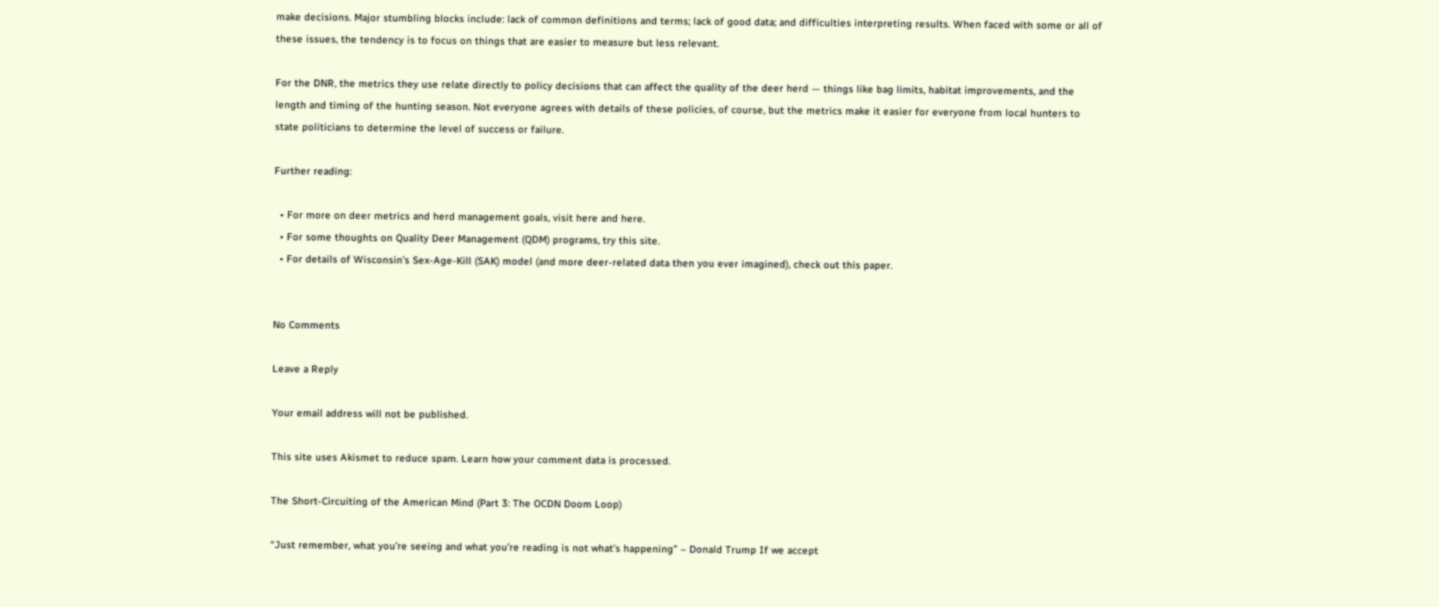make decisions. Major stumbling blocks include: lack of common definitions and terms; lack of good data; and difficulties interpreting results. When faced with some or all of these issues, the tendency is to focus on things that are easier to measure but less relevant.

For the DNR, the metrics they use relate directly to policy decisions that can affect the quality of the deer herd — things like bag limits, habitat improvements, and the length and timing of the hunting season. Not everyone agrees with details of these policies, of course, but the metrics make it easier for everyone from local hunters to state politicians to determine the level of success or failure.

Further reading:

  • For more on deer metrics and herd management goals, visit here and here.
  • For some thoughts on Quality Deer Management (QDM) programs, try this site.
  • For details of Wisconsin’s Sex-Age-Kill (SAK) model (and more deer-related data then you ever imagined), check out this paper.


No Comments

Leave a Reply

Your email address will not be published.

This site uses Akismet to reduce spam. Learn how your comment data is processed.

The Short-Circuiting of the American Mind (Part 3: The OCDN Doom Loop)

“Just remember, what you’re seeing and what you’re reading is not what’s happening” – Donald Trump If we accept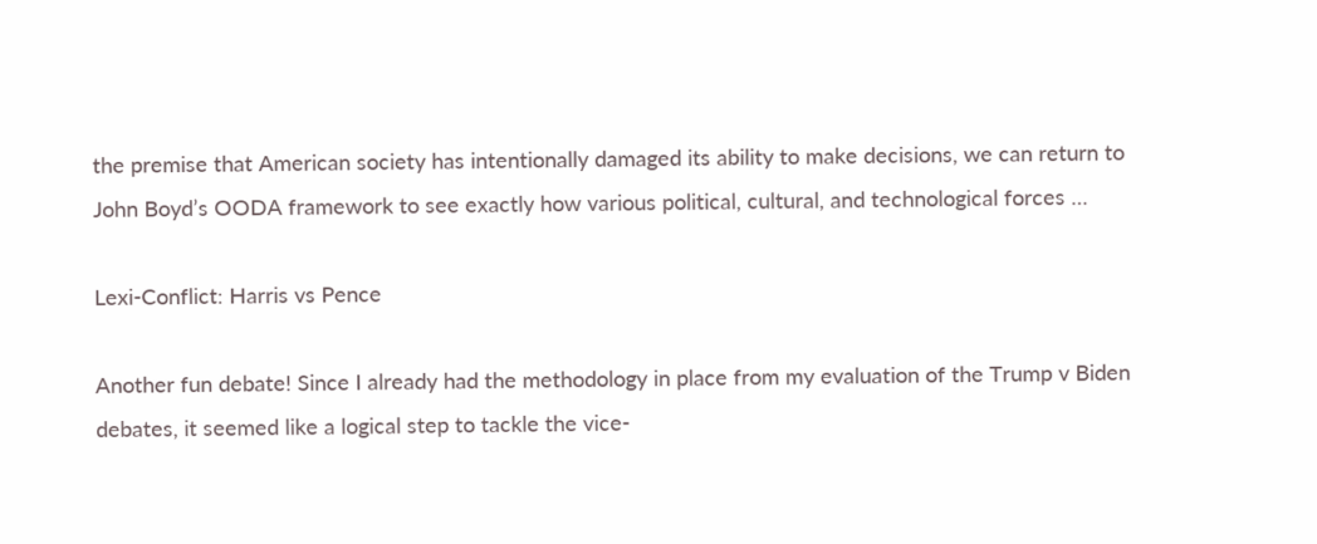the premise that American society has intentionally damaged its ability to make decisions, we can return to John Boyd’s OODA framework to see exactly how various political, cultural, and technological forces …

Lexi-Conflict: Harris vs Pence

Another fun debate! Since I already had the methodology in place from my evaluation of the Trump v Biden debates, it seemed like a logical step to tackle the vice-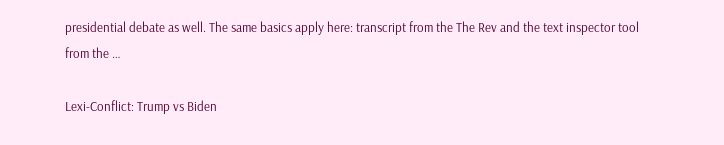presidential debate as well. The same basics apply here: transcript from the The Rev and the text inspector tool from the …

Lexi-Conflict: Trump vs Biden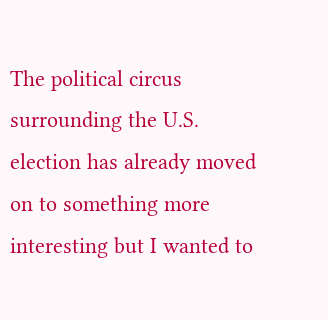The political circus surrounding the U.S. election has already moved on to something more interesting but I wanted to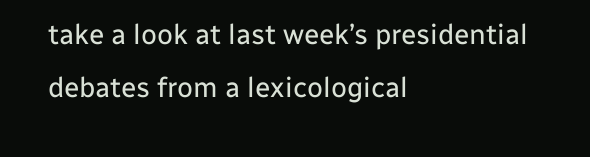take a look at last week’s presidential debates from a lexicological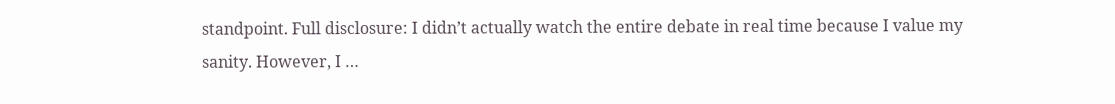standpoint. Full disclosure: I didn’t actually watch the entire debate in real time because I value my sanity. However, I …